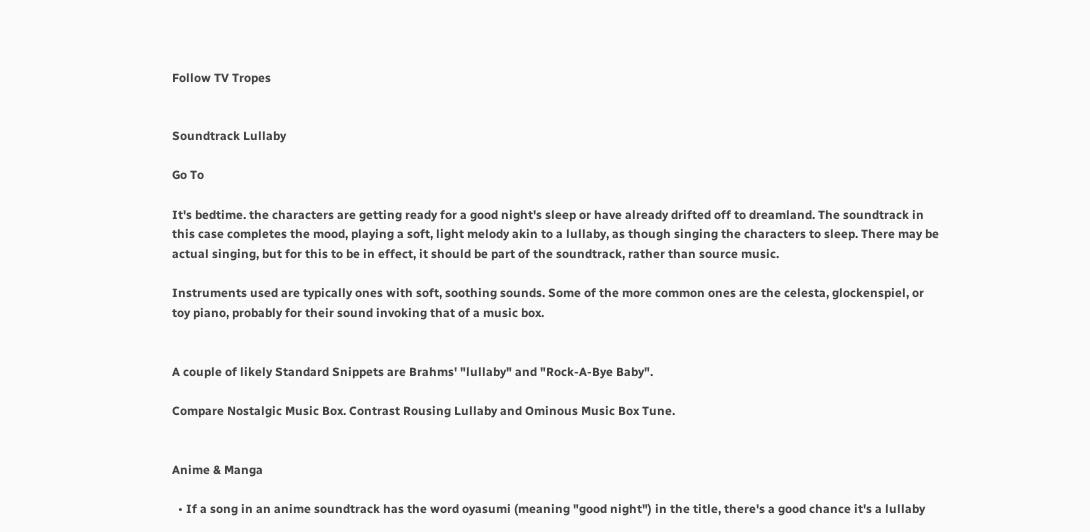Follow TV Tropes


Soundtrack Lullaby

Go To

It's bedtime. the characters are getting ready for a good night's sleep or have already drifted off to dreamland. The soundtrack in this case completes the mood, playing a soft, light melody akin to a lullaby, as though singing the characters to sleep. There may be actual singing, but for this to be in effect, it should be part of the soundtrack, rather than source music.

Instruments used are typically ones with soft, soothing sounds. Some of the more common ones are the celesta, glockenspiel, or toy piano, probably for their sound invoking that of a music box.


A couple of likely Standard Snippets are Brahms' "lullaby" and "Rock-A-Bye Baby".

Compare Nostalgic Music Box. Contrast Rousing Lullaby and Ominous Music Box Tune.


Anime & Manga

  • If a song in an anime soundtrack has the word oyasumi (meaning "good night") in the title, there's a good chance it's a lullaby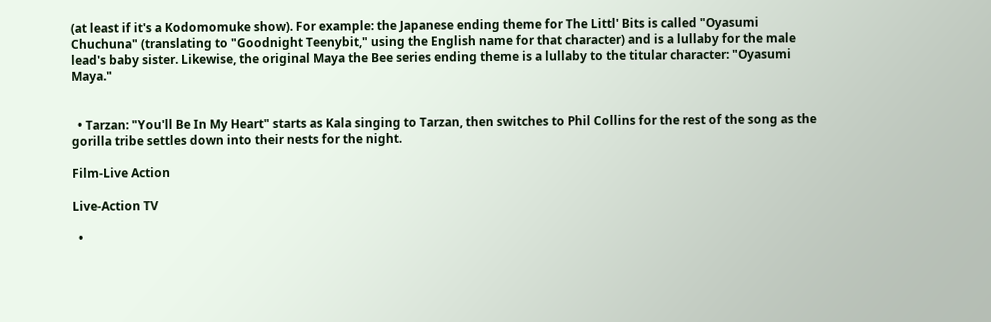(at least if it's a Kodomomuke show). For example: the Japanese ending theme for The Littl' Bits is called "Oyasumi Chuchuna" (translating to "Goodnight Teenybit," using the English name for that character) and is a lullaby for the male lead's baby sister. Likewise, the original Maya the Bee series ending theme is a lullaby to the titular character: "Oyasumi Maya."


  • Tarzan: "You'll Be In My Heart" starts as Kala singing to Tarzan, then switches to Phil Collins for the rest of the song as the gorilla tribe settles down into their nests for the night.

Film-Live Action

Live-Action TV

  •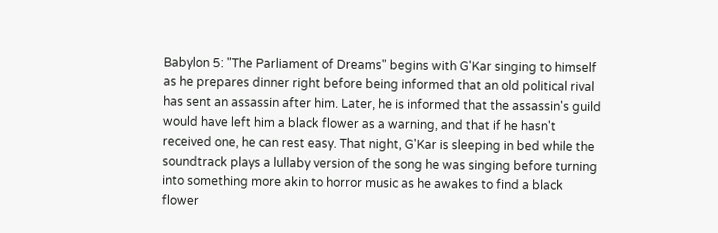Babylon 5: "The Parliament of Dreams" begins with G'Kar singing to himself as he prepares dinner right before being informed that an old political rival has sent an assassin after him. Later, he is informed that the assassin's guild would have left him a black flower as a warning, and that if he hasn't received one, he can rest easy. That night, G'Kar is sleeping in bed while the soundtrack plays a lullaby version of the song he was singing before turning into something more akin to horror music as he awakes to find a black flower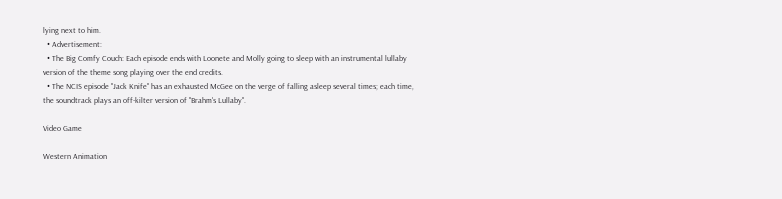lying next to him.
  • Advertisement:
  • The Big Comfy Couch: Each episode ends with Loonete and Molly going to sleep with an instrumental lullaby version of the theme song playing over the end credits.
  • The NCIS episode "Jack Knife" has an exhausted McGee on the verge of falling asleep several times; each time, the soundtrack plays an off-kilter version of "Brahm's Lullaby".

Video Game

Western Animation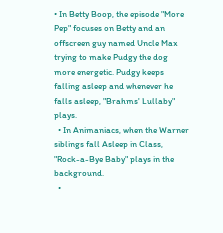• In Betty Boop, the episode "More Pep" focuses on Betty and an offscreen guy named Uncle Max trying to make Pudgy the dog more energetic. Pudgy keeps falling asleep and whenever he falls asleep, "Brahms' Lullaby" plays.
  • In Animaniacs, when the Warner siblings fall Asleep in Class, "Rock-a-Bye Baby" plays in the background.
  •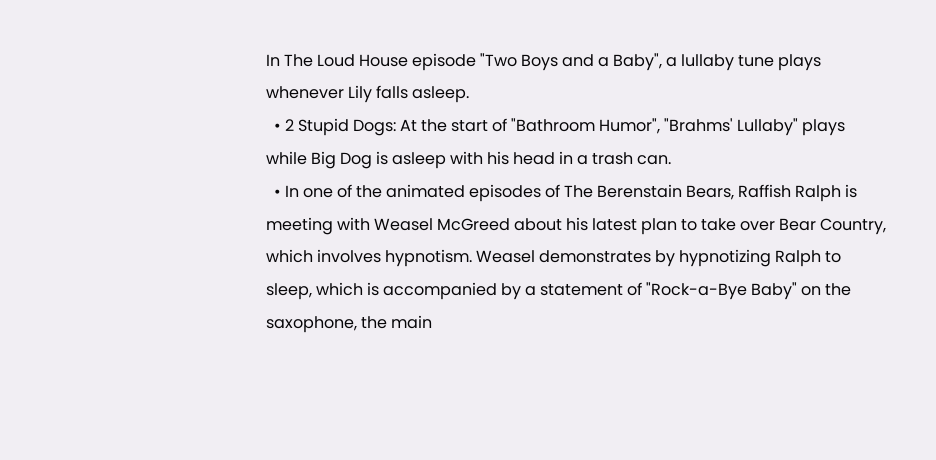In The Loud House episode "Two Boys and a Baby", a lullaby tune plays whenever Lily falls asleep.
  • 2 Stupid Dogs: At the start of "Bathroom Humor", "Brahms' Lullaby" plays while Big Dog is asleep with his head in a trash can.
  • In one of the animated episodes of The Berenstain Bears, Raffish Ralph is meeting with Weasel McGreed about his latest plan to take over Bear Country, which involves hypnotism. Weasel demonstrates by hypnotizing Ralph to sleep, which is accompanied by a statement of "Rock-a-Bye Baby" on the saxophone, the main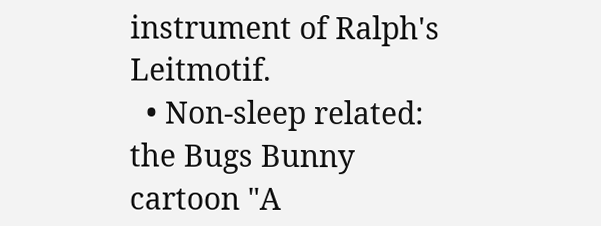instrument of Ralph's Leitmotif.
  • Non-sleep related: the Bugs Bunny cartoon "A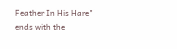Feather In His Hare" ends with the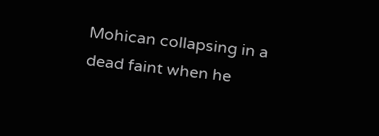Mohican collapsing in a dead faint when he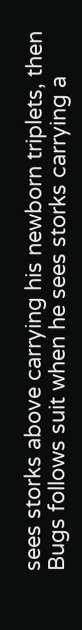sees storks above carrying his newborn triplets, then Bugs follows suit when he sees storks carrying a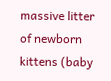massive litter of newborn kittens (baby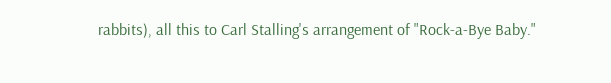rabbits), all this to Carl Stalling's arrangement of "Rock-a-Bye Baby."